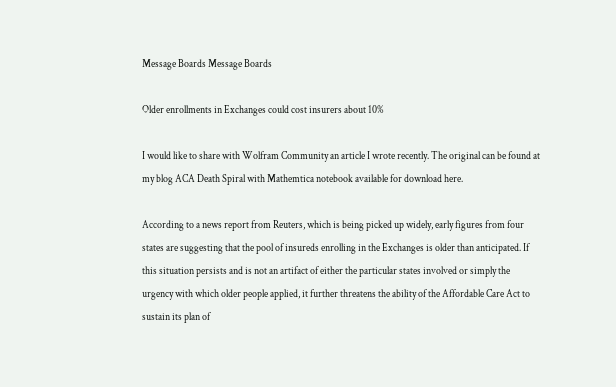Message Boards Message Boards

Older enrollments in Exchanges could cost insurers about 10%

I would like to share with Wolfram Community an article I wrote recently. The original can be found at my blog ACA Death Spiral with Mathemtica notebook available for download here.

According to a news report from Reuters, which is being picked up widely, early figures from four states are suggesting that the pool of insureds enrolling in the Exchanges is older than anticipated. If this situation persists and is not an artifact of either the particular states involved or simply the urgency with which older people applied, it further threatens the ability of the Affordable Care Act to sustain its plan of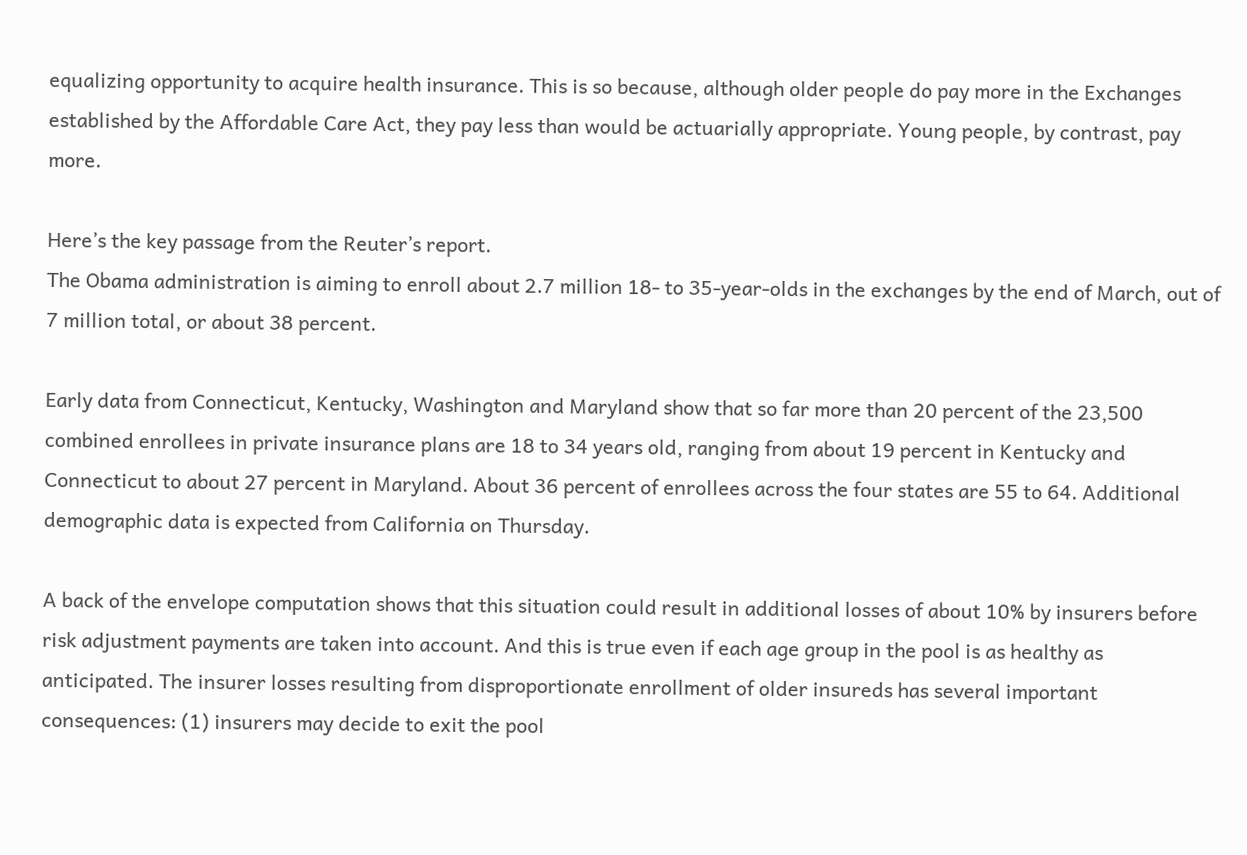equalizing opportunity to acquire health insurance. This is so because, although older people do pay more in the Exchanges established by the Affordable Care Act, they pay less than would be actuarially appropriate. Young people, by contrast, pay more.

Here’s the key passage from the Reuter’s report.
The Obama administration is aiming to enroll about 2.7 million 18- to 35-year-olds in the exchanges by the end of March, out of 7 million total, or about 38 percent.

Early data from Connecticut, Kentucky, Washington and Maryland show that so far more than 20 percent of the 23,500 combined enrollees in private insurance plans are 18 to 34 years old, ranging from about 19 percent in Kentucky and Connecticut to about 27 percent in Maryland. About 36 percent of enrollees across the four states are 55 to 64. Additional demographic data is expected from California on Thursday.

A back of the envelope computation shows that this situation could result in additional losses of about 10% by insurers before risk adjustment payments are taken into account. And this is true even if each age group in the pool is as healthy as anticipated. The insurer losses resulting from disproportionate enrollment of older insureds has several important consequences: (1) insurers may decide to exit the pool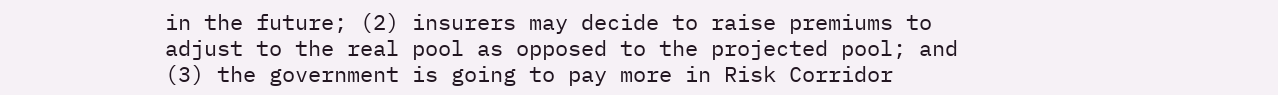in the future; (2) insurers may decide to raise premiums to adjust to the real pool as opposed to the projected pool; and (3) the government is going to pay more in Risk Corridor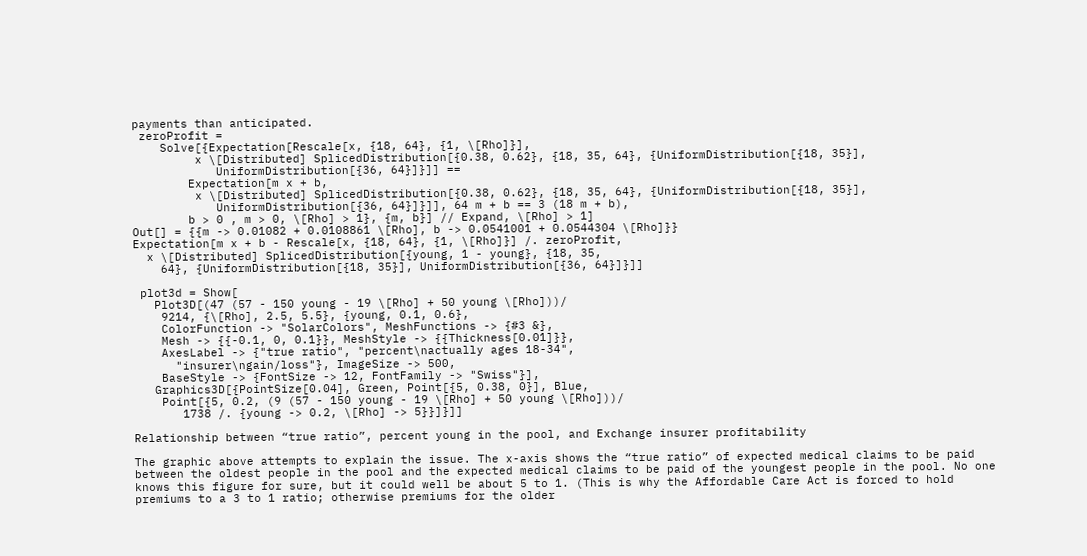payments than anticipated.
 zeroProfit =
    Solve[{Expectation[Rescale[x, {18, 64}, {1, \[Rho]}],
         x \[Distributed] SplicedDistribution[{0.38, 0.62}, {18, 35, 64}, {UniformDistribution[{18, 35}],
            UniformDistribution[{36, 64}]}]] ==
        Expectation[m x + b,
         x \[Distributed] SplicedDistribution[{0.38, 0.62}, {18, 35, 64}, {UniformDistribution[{18, 35}],
            UniformDistribution[{36, 64}]}]], 64 m + b == 3 (18 m + b),
        b > 0 , m > 0, \[Rho] > 1}, {m, b}] // Expand, \[Rho] > 1]
Out[] = {{m -> 0.01082 + 0.0108861 \[Rho], b -> 0.0541001 + 0.0544304 \[Rho]}}
Expectation[m x + b - Rescale[x, {18, 64}, {1, \[Rho]}] /. zeroProfit,
  x \[Distributed] SplicedDistribution[{young, 1 - young}, {18, 35,
    64}, {UniformDistribution[{18, 35}], UniformDistribution[{36, 64}]}]]

 plot3d = Show[
   Plot3D[(47 (57 - 150 young - 19 \[Rho] + 50 young \[Rho]))/
    9214, {\[Rho], 2.5, 5.5}, {young, 0.1, 0.6},
    ColorFunction -> "SolarColors", MeshFunctions -> {#3 &},
    Mesh -> {{-0.1, 0, 0.1}}, MeshStyle -> {{Thickness[0.01]}},
    AxesLabel -> {"true ratio", "percent\nactually ages 18-34",
      "insurer\ngain/loss"}, ImageSize -> 500,
    BaseStyle -> {FontSize -> 12, FontFamily -> "Swiss"}],
   Graphics3D[{PointSize[0.04], Green, Point[{5, 0.38, 0}], Blue,
    Point[{5, 0.2, (9 (57 - 150 young - 19 \[Rho] + 50 young \[Rho]))/
       1738 /. {young -> 0.2, \[Rho] -> 5}}]}]]

Relationship between “true ratio”, percent young in the pool, and Exchange insurer profitability

The graphic above attempts to explain the issue. The x-axis shows the “true ratio” of expected medical claims to be paid between the oldest people in the pool and the expected medical claims to be paid of the youngest people in the pool. No one knows this figure for sure, but it could well be about 5 to 1. (This is why the Affordable Care Act is forced to hold premiums to a 3 to 1 ratio; otherwise premiums for the older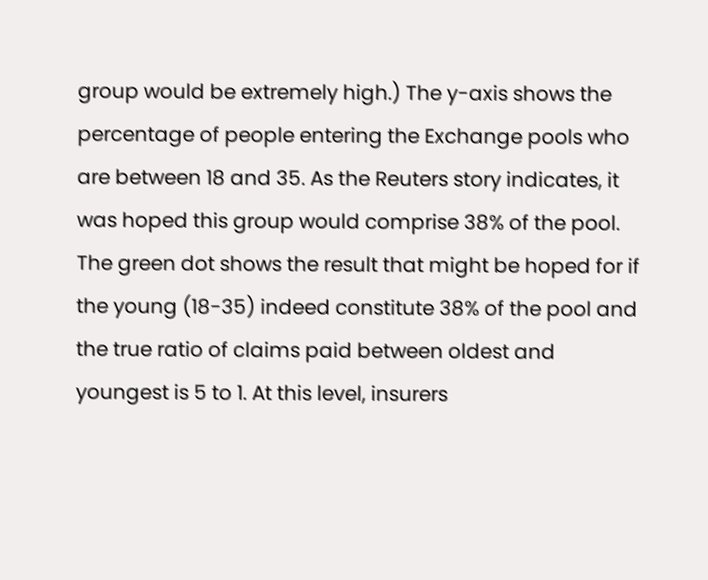group would be extremely high.) The y-axis shows the percentage of people entering the Exchange pools who are between 18 and 35. As the Reuters story indicates, it was hoped this group would comprise 38% of the pool. The green dot shows the result that might be hoped for if the young (18-35) indeed constitute 38% of the pool and the true ratio of claims paid between oldest and youngest is 5 to 1. At this level, insurers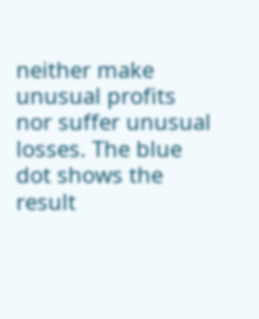neither make unusual profits nor suffer unusual losses. The blue dot shows the result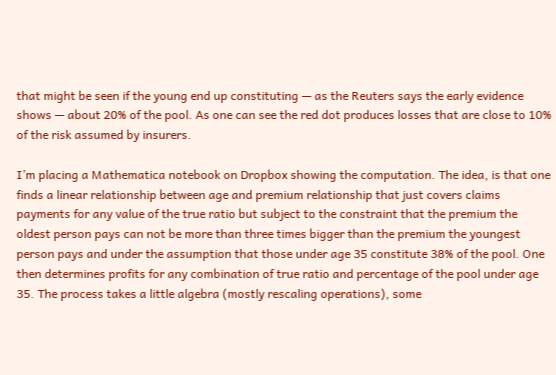that might be seen if the young end up constituting — as the Reuters says the early evidence shows — about 20% of the pool. As one can see the red dot produces losses that are close to 10% of the risk assumed by insurers.

I’m placing a Mathematica notebook on Dropbox showing the computation. The idea, is that one finds a linear relationship between age and premium relationship that just covers claims payments for any value of the true ratio but subject to the constraint that the premium the oldest person pays can not be more than three times bigger than the premium the youngest person pays and under the assumption that those under age 35 constitute 38% of the pool. One then determines profits for any combination of true ratio and percentage of the pool under age 35. The process takes a little algebra (mostly rescaling operations), some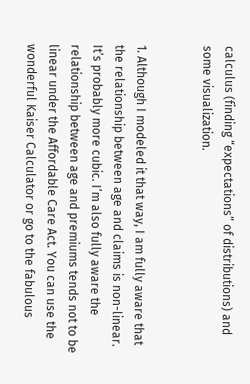calculus (finding “expectations” of distributions) and some visualization.


1. Although I modeled it that way, I am fully aware that the relationship between age and claims is non-linear. It’s probably more cubic. I’m also fully aware the relationship between age and premiums tends not to be linear under the Affordable Care Act. You can use the wonderful Kaiser Calculator or go to the fabulous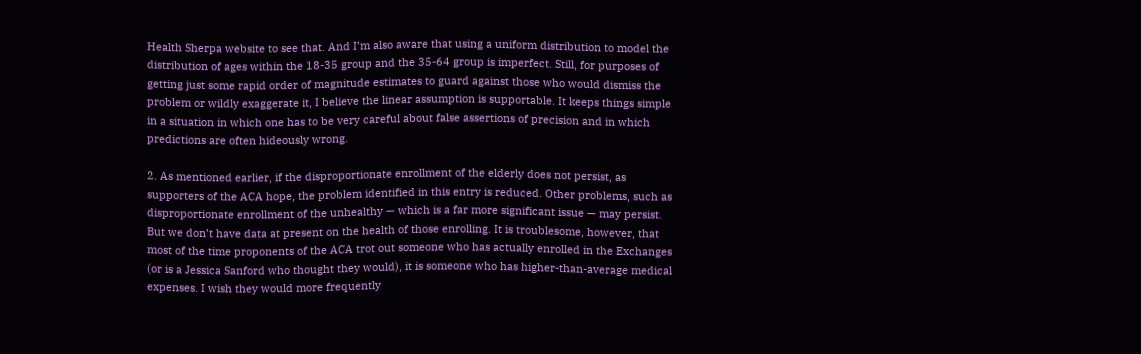Health Sherpa website to see that. And I’m also aware that using a uniform distribution to model the distribution of ages within the 18-35 group and the 35-64 group is imperfect. Still, for purposes of getting just some rapid order of magnitude estimates to guard against those who would dismiss the problem or wildly exaggerate it, I believe the linear assumption is supportable. It keeps things simple in a situation in which one has to be very careful about false assertions of precision and in which predictions are often hideously wrong.

2. As mentioned earlier, if the disproportionate enrollment of the elderly does not persist, as supporters of the ACA hope, the problem identified in this entry is reduced. Other problems, such as disproportionate enrollment of the unhealthy — which is a far more significant issue — may persist. But we don’t have data at present on the health of those enrolling. It is troublesome, however, that most of the time proponents of the ACA trot out someone who has actually enrolled in the Exchanges (or is a Jessica Sanford who thought they would), it is someone who has higher-than-average medical expenses. I wish they would more frequently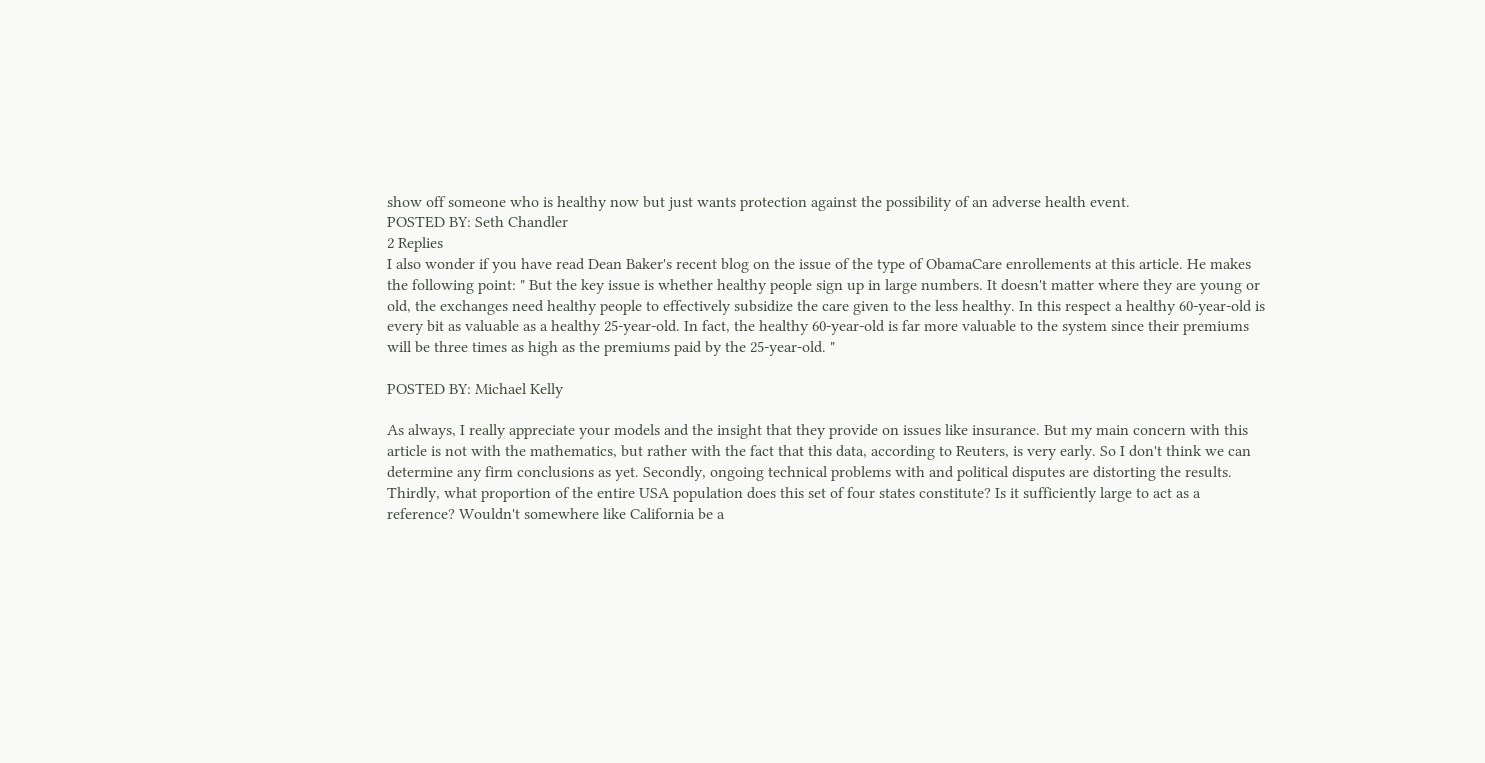show off someone who is healthy now but just wants protection against the possibility of an adverse health event.
POSTED BY: Seth Chandler
2 Replies
I also wonder if you have read Dean Baker's recent blog on the issue of the type of ObamaCare enrollements at this article. He makes the following point: " But the key issue is whether healthy people sign up in large numbers. It doesn't matter where they are young or old, the exchanges need healthy people to effectively subsidize the care given to the less healthy. In this respect a healthy 60-year-old is every bit as valuable as a healthy 25-year-old. In fact, the healthy 60-year-old is far more valuable to the system since their premiums will be three times as high as the premiums paid by the 25-year-old. "

POSTED BY: Michael Kelly

As always, I really appreciate your models and the insight that they provide on issues like insurance. But my main concern with this article is not with the mathematics, but rather with the fact that this data, according to Reuters, is very early. So I don't think we can determine any firm conclusions as yet. Secondly, ongoing technical problems with and political disputes are distorting the results. Thirdly, what proportion of the entire USA population does this set of four states constitute? Is it sufficiently large to act as a reference? Wouldn't somewhere like California be a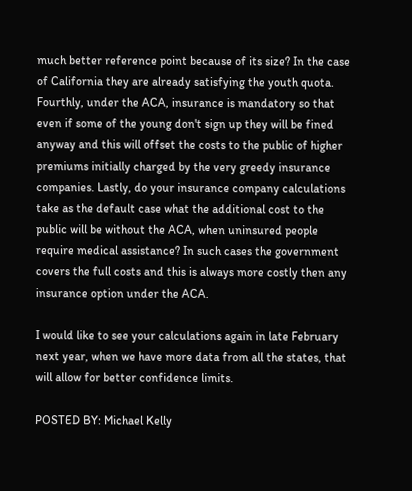much better reference point because of its size? In the case of California they are already satisfying the youth quota. Fourthly, under the ACA, insurance is mandatory so that even if some of the young don't sign up they will be fined anyway and this will offset the costs to the public of higher premiums initially charged by the very greedy insurance companies. Lastly, do your insurance company calculations take as the default case what the additional cost to the public will be without the ACA, when uninsured people require medical assistance? In such cases the government covers the full costs and this is always more costly then any insurance option under the ACA.

I would like to see your calculations again in late February next year, when we have more data from all the states, that will allow for better confidence limits.

POSTED BY: Michael Kelly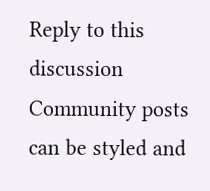Reply to this discussion
Community posts can be styled and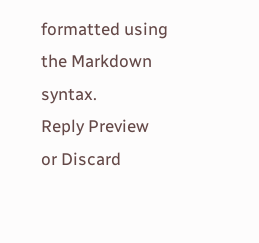formatted using the Markdown syntax.
Reply Preview
or Discard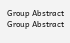Group Abstract Group Abstract